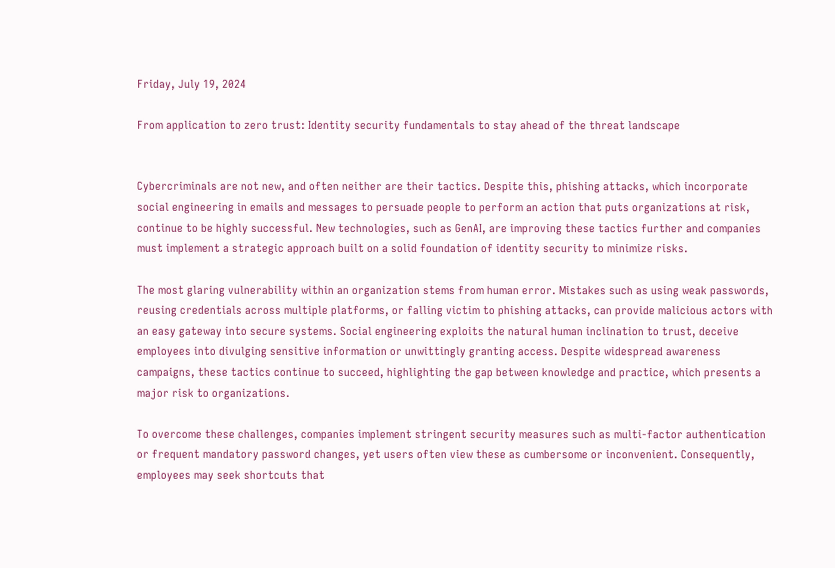Friday, July 19, 2024

From application to zero trust: Identity security fundamentals to stay ahead of the threat landscape


Cybercriminals are not new, and often neither are their tactics. Despite this, phishing attacks, which incorporate social engineering in emails and messages to persuade people to perform an action that puts organizations at risk, continue to be highly successful. New technologies, such as GenAI, are improving these tactics further and companies must implement a strategic approach built on a solid foundation of identity security to minimize risks.

The most glaring vulnerability within an organization stems from human error. Mistakes such as using weak passwords, reusing credentials across multiple platforms, or falling victim to phishing attacks, can provide malicious actors with an easy gateway into secure systems. Social engineering exploits the natural human inclination to trust, deceive employees into divulging sensitive information or unwittingly granting access. Despite widespread awareness campaigns, these tactics continue to succeed, highlighting the gap between knowledge and practice, which presents a major risk to organizations.

To overcome these challenges, companies implement stringent security measures such as multi-factor authentication or frequent mandatory password changes, yet users often view these as cumbersome or inconvenient. Consequently, employees may seek shortcuts that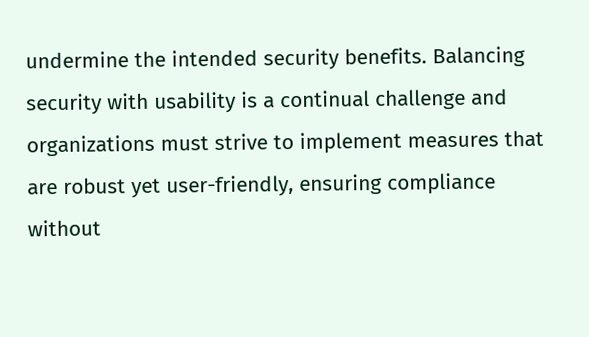undermine the intended security benefits. Balancing security with usability is a continual challenge and organizations must strive to implement measures that are robust yet user-friendly, ensuring compliance without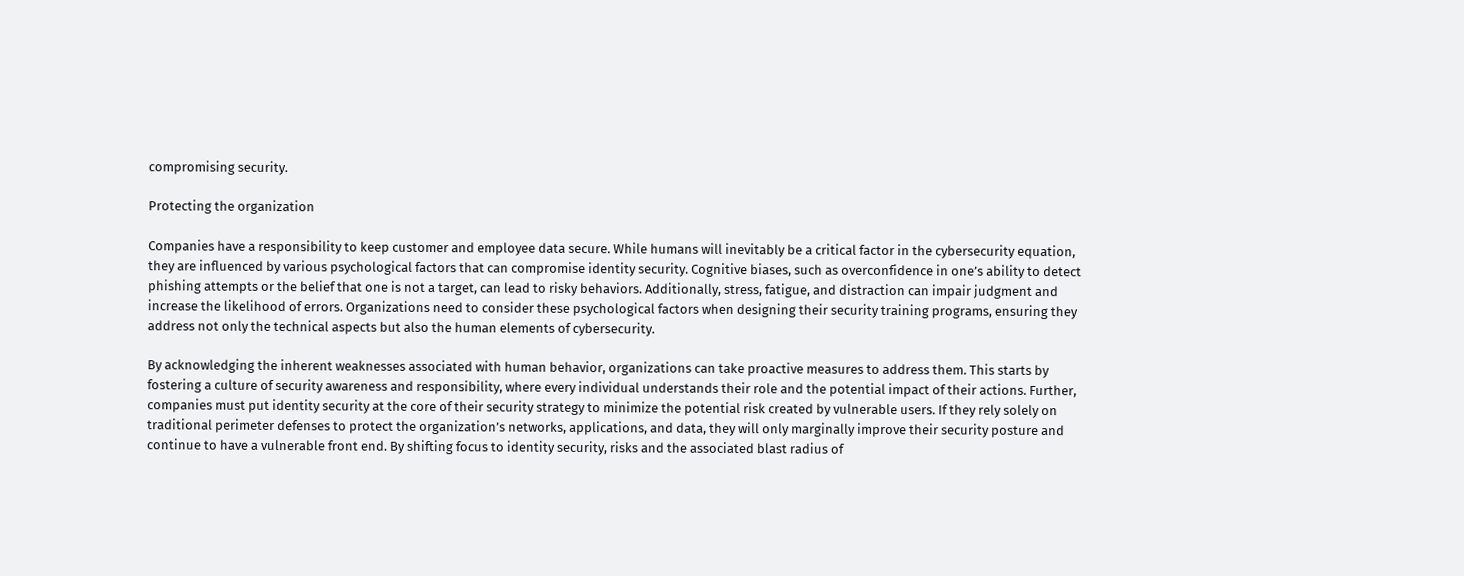compromising security.

Protecting the organization

Companies have a responsibility to keep customer and employee data secure. While humans will inevitably be a critical factor in the cybersecurity equation, they are influenced by various psychological factors that can compromise identity security. Cognitive biases, such as overconfidence in one’s ability to detect phishing attempts or the belief that one is not a target, can lead to risky behaviors. Additionally, stress, fatigue, and distraction can impair judgment and increase the likelihood of errors. Organizations need to consider these psychological factors when designing their security training programs, ensuring they address not only the technical aspects but also the human elements of cybersecurity.

By acknowledging the inherent weaknesses associated with human behavior, organizations can take proactive measures to address them. This starts by fostering a culture of security awareness and responsibility, where every individual understands their role and the potential impact of their actions. Further, companies must put identity security at the core of their security strategy to minimize the potential risk created by vulnerable users. If they rely solely on traditional perimeter defenses to protect the organization’s networks, applications, and data, they will only marginally improve their security posture and continue to have a vulnerable front end. By shifting focus to identity security, risks and the associated blast radius of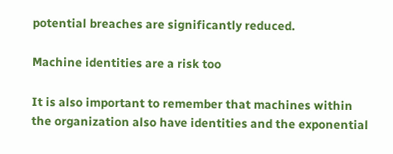potential breaches are significantly reduced.

Machine identities are a risk too

It is also important to remember that machines within the organization also have identities and the exponential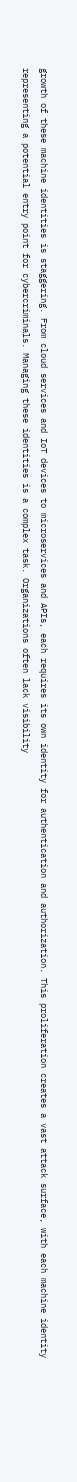growth of these machine identities is staggering. From cloud services and IoT devices to microservices and APIs, each requires its own identity for authentication and authorization. This proliferation creates a vast attack surface, with each machine identity representing a potential entry point for cybercriminals. Managing these identities is a complex task. Organizations often lack visibility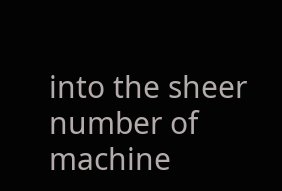into the sheer number of machine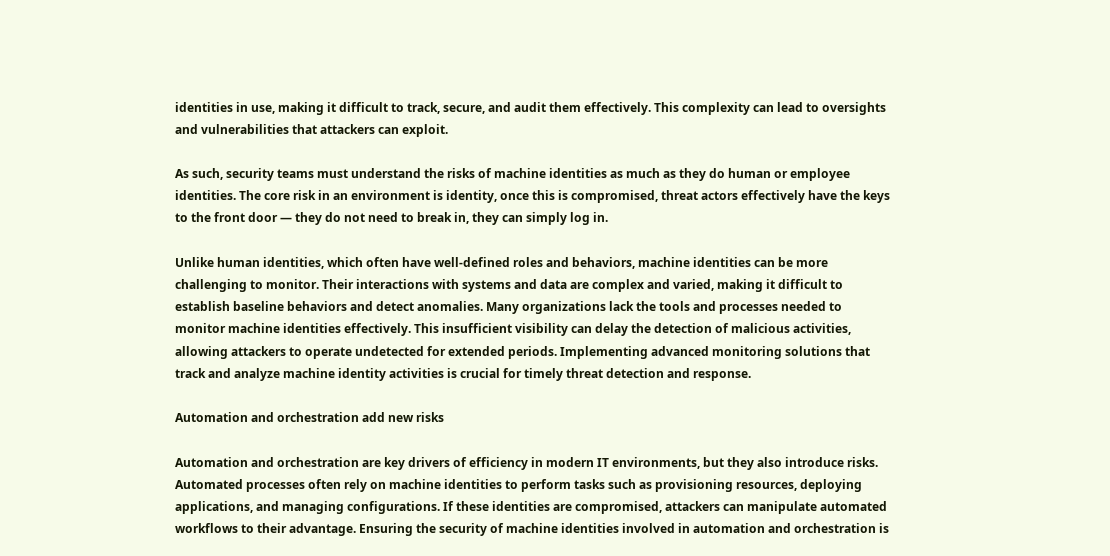identities in use, making it difficult to track, secure, and audit them effectively. This complexity can lead to oversights and vulnerabilities that attackers can exploit.

As such, security teams must understand the risks of machine identities as much as they do human or employee identities. The core risk in an environment is identity, once this is compromised, threat actors effectively have the keys to the front door — they do not need to break in, they can simply log in.

Unlike human identities, which often have well-defined roles and behaviors, machine identities can be more challenging to monitor. Their interactions with systems and data are complex and varied, making it difficult to establish baseline behaviors and detect anomalies. Many organizations lack the tools and processes needed to monitor machine identities effectively. This insufficient visibility can delay the detection of malicious activities, allowing attackers to operate undetected for extended periods. Implementing advanced monitoring solutions that track and analyze machine identity activities is crucial for timely threat detection and response.

Automation and orchestration add new risks

Automation and orchestration are key drivers of efficiency in modern IT environments, but they also introduce risks. Automated processes often rely on machine identities to perform tasks such as provisioning resources, deploying applications, and managing configurations. If these identities are compromised, attackers can manipulate automated workflows to their advantage. Ensuring the security of machine identities involved in automation and orchestration is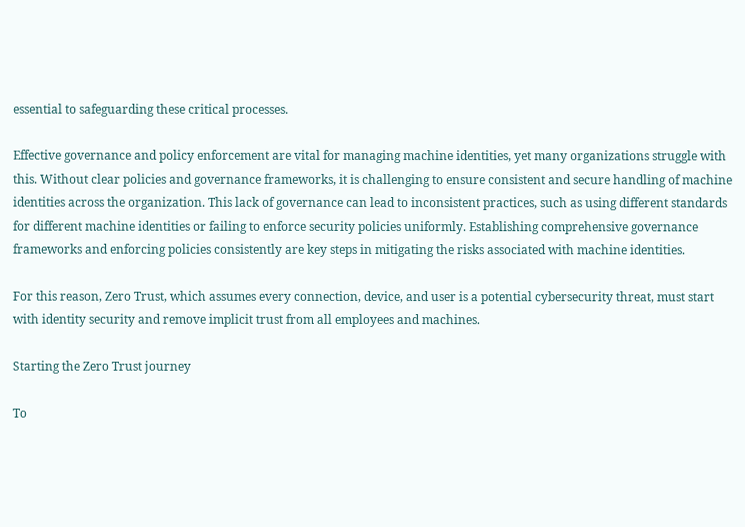essential to safeguarding these critical processes.

Effective governance and policy enforcement are vital for managing machine identities, yet many organizations struggle with this. Without clear policies and governance frameworks, it is challenging to ensure consistent and secure handling of machine identities across the organization. This lack of governance can lead to inconsistent practices, such as using different standards for different machine identities or failing to enforce security policies uniformly. Establishing comprehensive governance frameworks and enforcing policies consistently are key steps in mitigating the risks associated with machine identities.

For this reason, Zero Trust, which assumes every connection, device, and user is a potential cybersecurity threat, must start with identity security and remove implicit trust from all employees and machines.

Starting the Zero Trust journey

To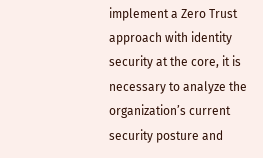implement a Zero Trust approach with identity security at the core, it is necessary to analyze the organization’s current security posture and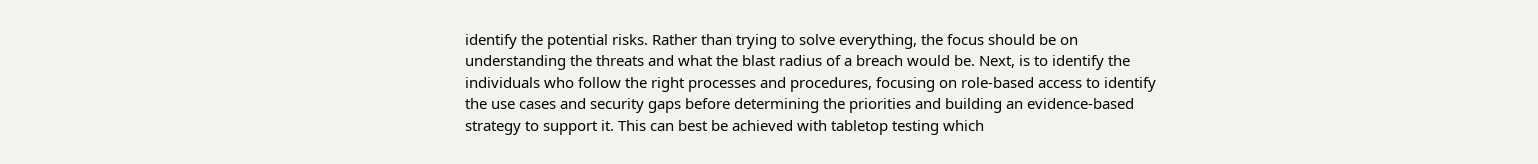identify the potential risks. Rather than trying to solve everything, the focus should be on understanding the threats and what the blast radius of a breach would be. Next, is to identify the individuals who follow the right processes and procedures, focusing on role-based access to identify the use cases and security gaps before determining the priorities and building an evidence-based strategy to support it. This can best be achieved with tabletop testing which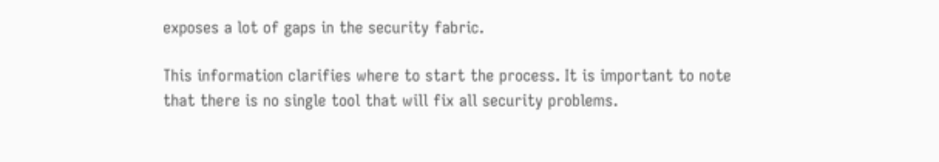exposes a lot of gaps in the security fabric.

This information clarifies where to start the process. It is important to note that there is no single tool that will fix all security problems.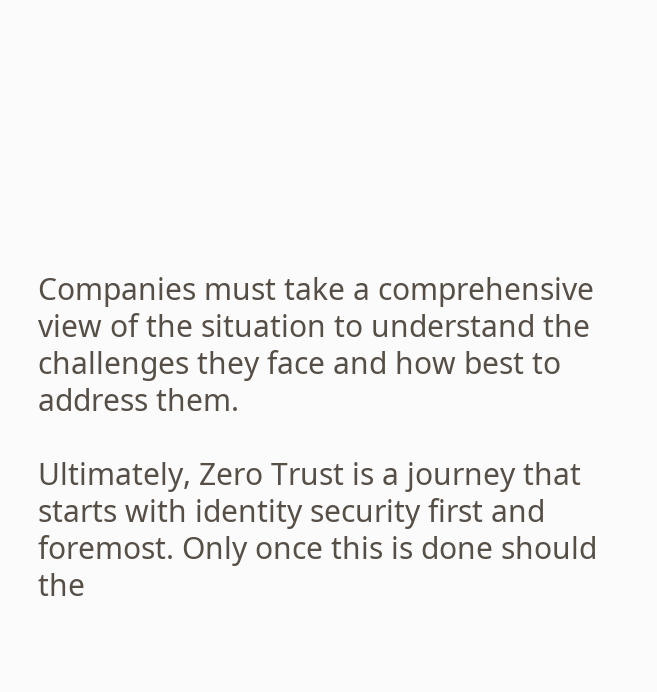Companies must take a comprehensive view of the situation to understand the challenges they face and how best to address them.

Ultimately, Zero Trust is a journey that starts with identity security first and foremost. Only once this is done should the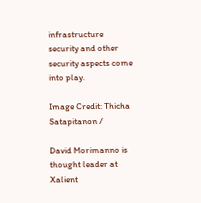infrastructure security and other security aspects come into play.

Image Credit: Thicha Satapitanon /

David Morimanno is thought leader at Xalient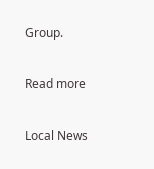Group.

Read more

Local News